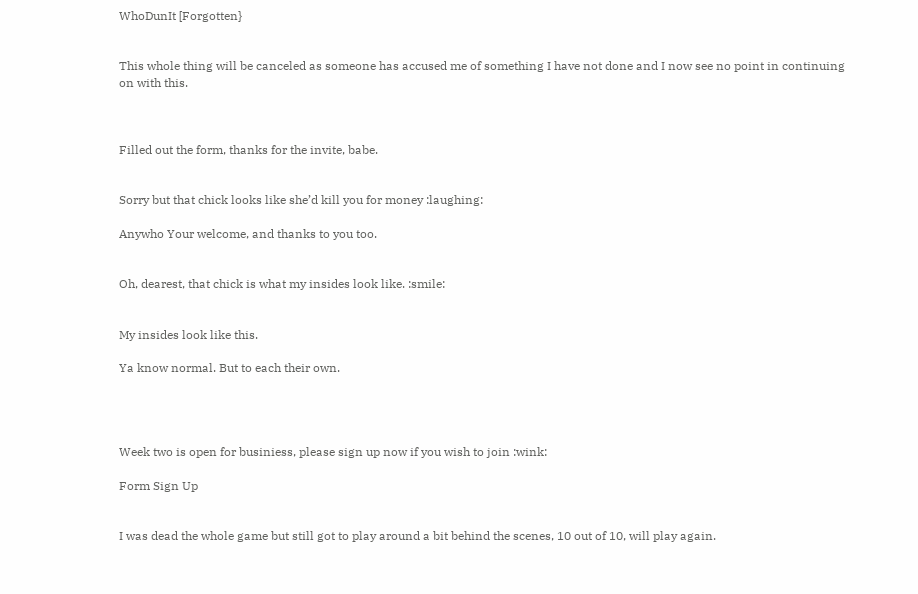WhoDunIt [Forgotten}


This whole thing will be canceled as someone has accused me of something I have not done and I now see no point in continuing on with this.



Filled out the form, thanks for the invite, babe.


Sorry but that chick looks like she’d kill you for money :laughing:

Anywho Your welcome, and thanks to you too.


Oh, dearest, that chick is what my insides look like. :smile:


My insides look like this.

Ya know normal. But to each their own.




Week two is open for businiess, please sign up now if you wish to join :wink:

Form Sign Up


I was dead the whole game but still got to play around a bit behind the scenes, 10 out of 10, will play again.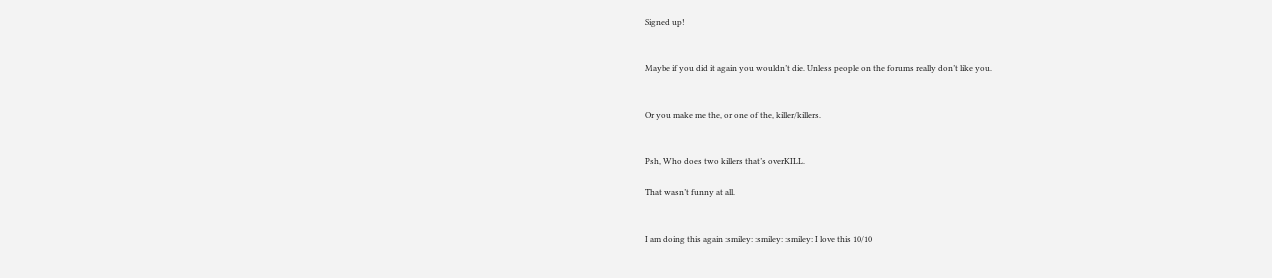Signed up!


Maybe if you did it again you wouldn’t die. Unless people on the forums really don’t like you.


Or you make me the, or one of the, killer/killers.


Psh, Who does two killers that’s overKILL.

That wasn’t funny at all.


I am doing this again :smiley: :smiley: :smiley: I love this 10/10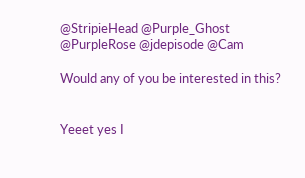@StripieHead @Purple_Ghost @PurpleRose @jdepisode @Cam

Would any of you be interested in this?


Yeeet yes I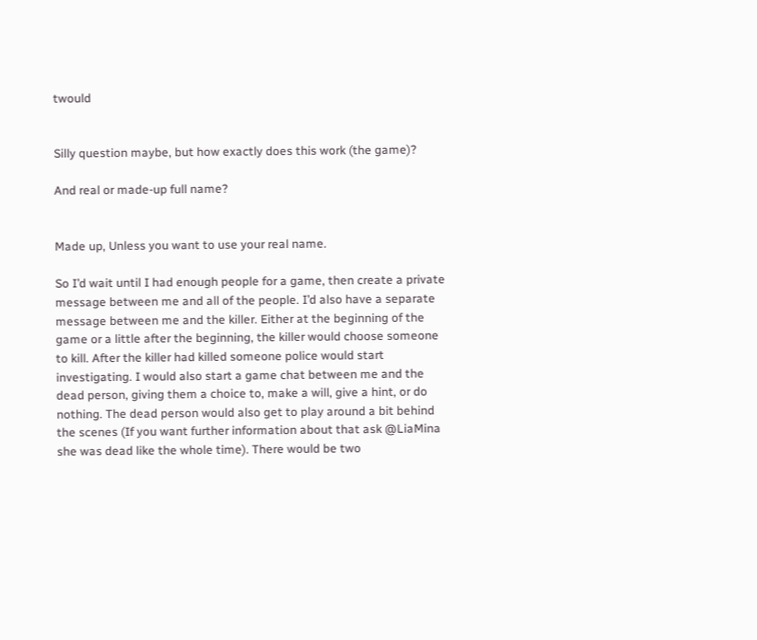twould


Silly question maybe, but how exactly does this work (the game)?

And real or made-up full name?


Made up, Unless you want to use your real name.

So I’d wait until I had enough people for a game, then create a private message between me and all of the people. I’d also have a separate message between me and the killer. Either at the beginning of the game or a little after the beginning, the killer would choose someone to kill. After the killer had killed someone police would start investigating. I would also start a game chat between me and the dead person, giving them a choice to, make a will, give a hint, or do nothing. The dead person would also get to play around a bit behind the scenes (If you want further information about that ask @LiaMina she was dead like the whole time). There would be two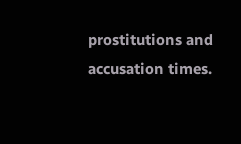prostitutions and accusation times.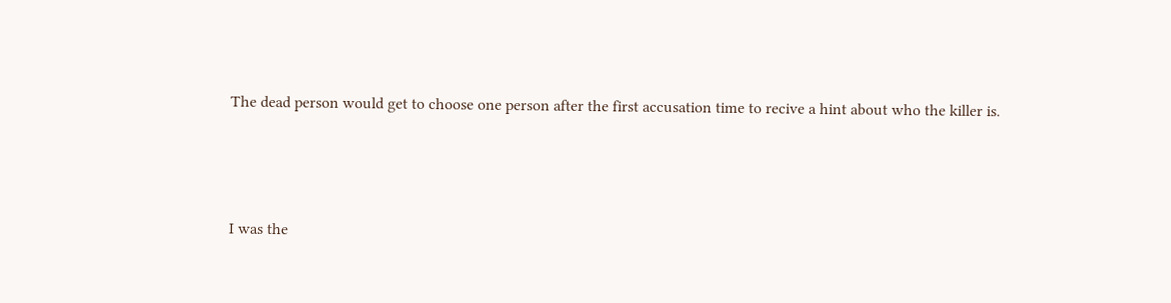The dead person would get to choose one person after the first accusation time to recive a hint about who the killer is.




I was the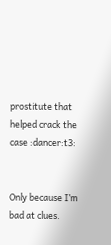prostitute that helped crack the case :dancer:t3:


Only because I’m bad at clues.